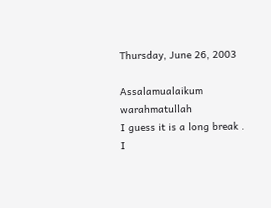Thursday, June 26, 2003

Assalamualaikum warahmatullah
I guess it is a long break . I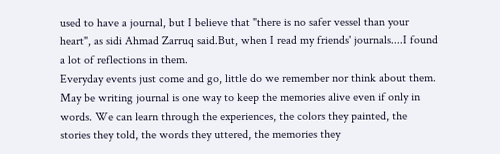used to have a journal, but I believe that "there is no safer vessel than your heart", as sidi Ahmad Zarruq said.But, when I read my friends' journals....I found a lot of reflections in them.
Everyday events just come and go, little do we remember nor think about them. May be writing journal is one way to keep the memories alive even if only in words. We can learn through the experiences, the colors they painted, the stories they told, the words they uttered, the memories they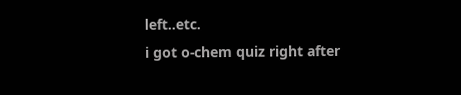left..etc.
i got o-chem quiz right after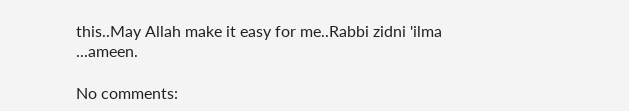this..May Allah make it easy for me..Rabbi zidni 'ilma ...ameen.

No comments: